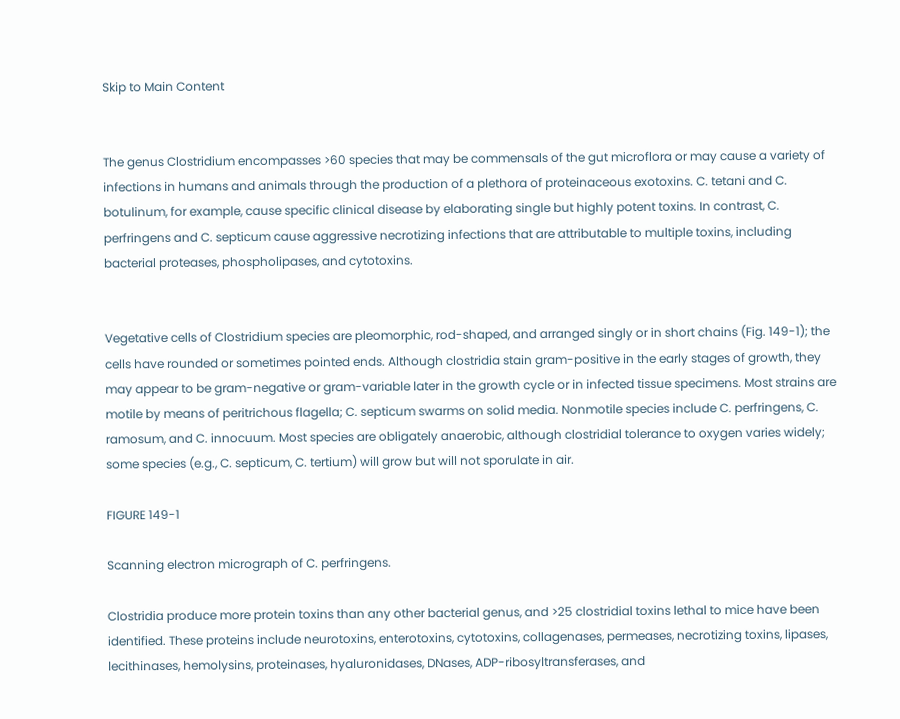Skip to Main Content


The genus Clostridium encompasses >60 species that may be commensals of the gut microflora or may cause a variety of infections in humans and animals through the production of a plethora of proteinaceous exotoxins. C. tetani and C. botulinum, for example, cause specific clinical disease by elaborating single but highly potent toxins. In contrast, C. perfringens and C. septicum cause aggressive necrotizing infections that are attributable to multiple toxins, including bacterial proteases, phospholipases, and cytotoxins.


Vegetative cells of Clostridium species are pleomorphic, rod-shaped, and arranged singly or in short chains (Fig. 149-1); the cells have rounded or sometimes pointed ends. Although clostridia stain gram-positive in the early stages of growth, they may appear to be gram-negative or gram-variable later in the growth cycle or in infected tissue specimens. Most strains are motile by means of peritrichous flagella; C. septicum swarms on solid media. Nonmotile species include C. perfringens, C. ramosum, and C. innocuum. Most species are obligately anaerobic, although clostridial tolerance to oxygen varies widely; some species (e.g., C. septicum, C. tertium) will grow but will not sporulate in air.

FIGURE 149-1

Scanning electron micrograph of C. perfringens.

Clostridia produce more protein toxins than any other bacterial genus, and >25 clostridial toxins lethal to mice have been identified. These proteins include neurotoxins, enterotoxins, cytotoxins, collagenases, permeases, necrotizing toxins, lipases, lecithinases, hemolysins, proteinases, hyaluronidases, DNases, ADP-ribosyltransferases, and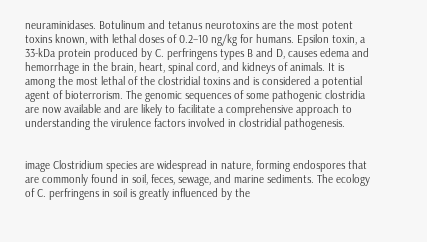neuraminidases. Botulinum and tetanus neurotoxins are the most potent toxins known, with lethal doses of 0.2–10 ng/kg for humans. Epsilon toxin, a 33-kDa protein produced by C. perfringens types B and D, causes edema and hemorrhage in the brain, heart, spinal cord, and kidneys of animals. It is among the most lethal of the clostridial toxins and is considered a potential agent of bioterrorism. The genomic sequences of some pathogenic clostridia are now available and are likely to facilitate a comprehensive approach to understanding the virulence factors involved in clostridial pathogenesis.


image Clostridium species are widespread in nature, forming endospores that are commonly found in soil, feces, sewage, and marine sediments. The ecology of C. perfringens in soil is greatly influenced by the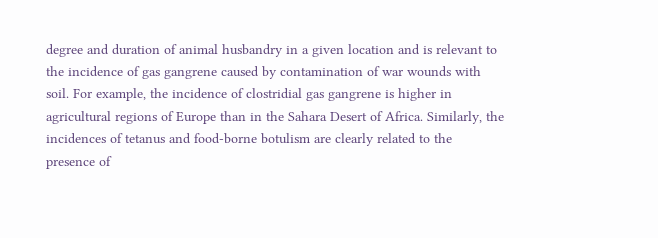degree and duration of animal husbandry in a given location and is relevant to the incidence of gas gangrene caused by contamination of war wounds with soil. For example, the incidence of clostridial gas gangrene is higher in agricultural regions of Europe than in the Sahara Desert of Africa. Similarly, the incidences of tetanus and food-borne botulism are clearly related to the presence of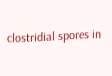clostridial spores in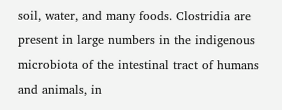soil, water, and many foods. Clostridia are present in large numbers in the indigenous microbiota of the intestinal tract of humans and animals, in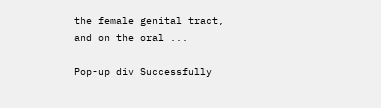the female genital tract, and on the oral ...

Pop-up div Successfully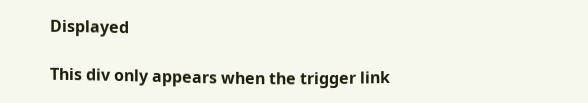Displayed

This div only appears when the trigger link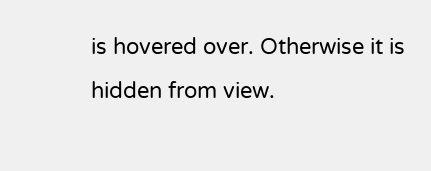is hovered over. Otherwise it is hidden from view.